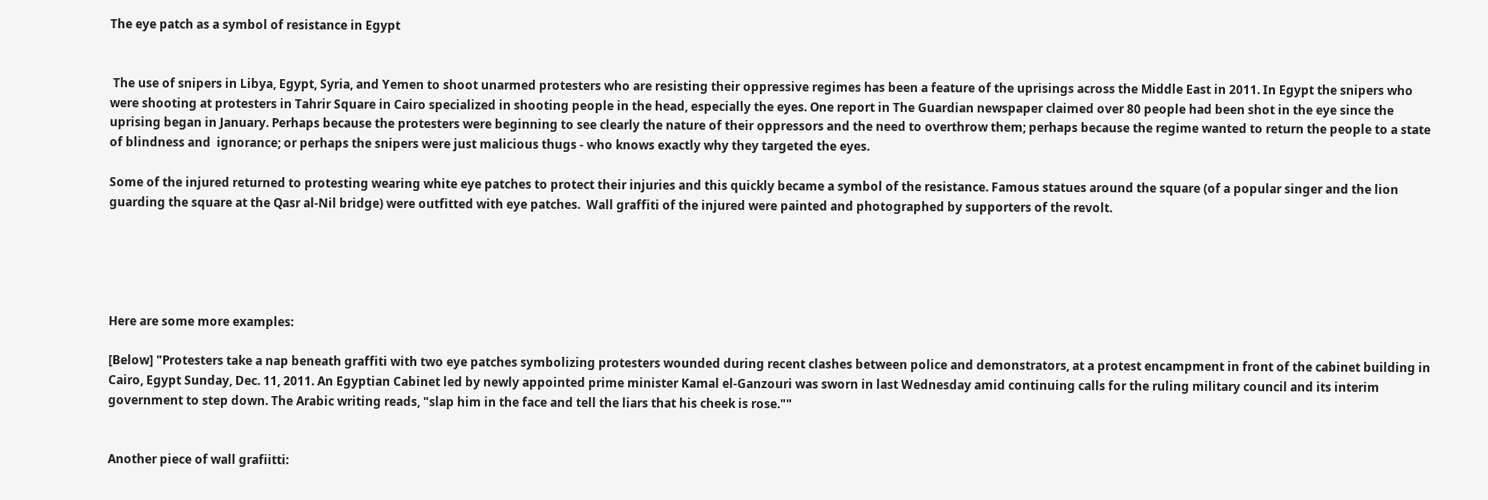The eye patch as a symbol of resistance in Egypt


 The use of snipers in Libya, Egypt, Syria, and Yemen to shoot unarmed protesters who are resisting their oppressive regimes has been a feature of the uprisings across the Middle East in 2011. In Egypt the snipers who were shooting at protesters in Tahrir Square in Cairo specialized in shooting people in the head, especially the eyes. One report in The Guardian newspaper claimed over 80 people had been shot in the eye since the uprising began in January. Perhaps because the protesters were beginning to see clearly the nature of their oppressors and the need to overthrow them; perhaps because the regime wanted to return the people to a state of blindness and  ignorance; or perhaps the snipers were just malicious thugs - who knows exactly why they targeted the eyes.

Some of the injured returned to protesting wearing white eye patches to protect their injuries and this quickly became a symbol of the resistance. Famous statues around the square (of a popular singer and the lion guarding the square at the Qasr al-Nil bridge) were outfitted with eye patches.  Wall graffiti of the injured were painted and photographed by supporters of the revolt.





Here are some more examples:

[Below] "Protesters take a nap beneath graffiti with two eye patches symbolizing protesters wounded during recent clashes between police and demonstrators, at a protest encampment in front of the cabinet building in Cairo, Egypt Sunday, Dec. 11, 2011. An Egyptian Cabinet led by newly appointed prime minister Kamal el-Ganzouri was sworn in last Wednesday amid continuing calls for the ruling military council and its interim government to step down. The Arabic writing reads, "slap him in the face and tell the liars that his cheek is rose.""


Another piece of wall grafiitti: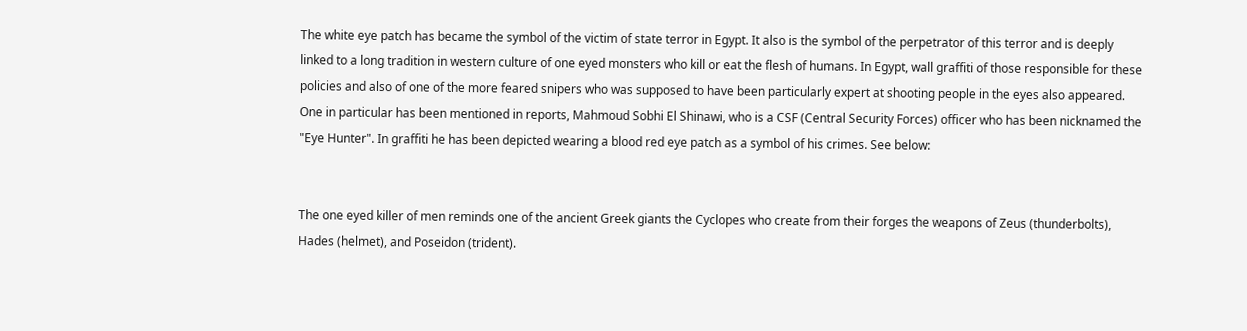The white eye patch has became the symbol of the victim of state terror in Egypt. It also is the symbol of the perpetrator of this terror and is deeply linked to a long tradition in western culture of one eyed monsters who kill or eat the flesh of humans. In Egypt, wall graffiti of those responsible for these policies and also of one of the more feared snipers who was supposed to have been particularly expert at shooting people in the eyes also appeared. One in particular has been mentioned in reports, Mahmoud Sobhi El Shinawi, who is a CSF (Central Security Forces) officer who has been nicknamed the "Eye Hunter". In graffiti he has been depicted wearing a blood red eye patch as a symbol of his crimes. See below:


The one eyed killer of men reminds one of the ancient Greek giants the Cyclopes who create from their forges the weapons of Zeus (thunderbolts), Hades (helmet), and Poseidon (trident).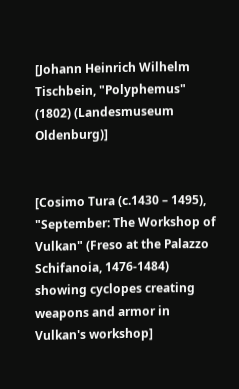[Johann Heinrich Wilhelm Tischbein, "Polyphemus" (1802) (Landesmuseum Oldenburg)]


[Cosimo Tura (c.1430 – 1495), "September: The Workshop of Vulkan" (Freso at the Palazzo Schifanoia, 1476-1484) showing cyclopes creating weapons and armor in Vulkan's workshop]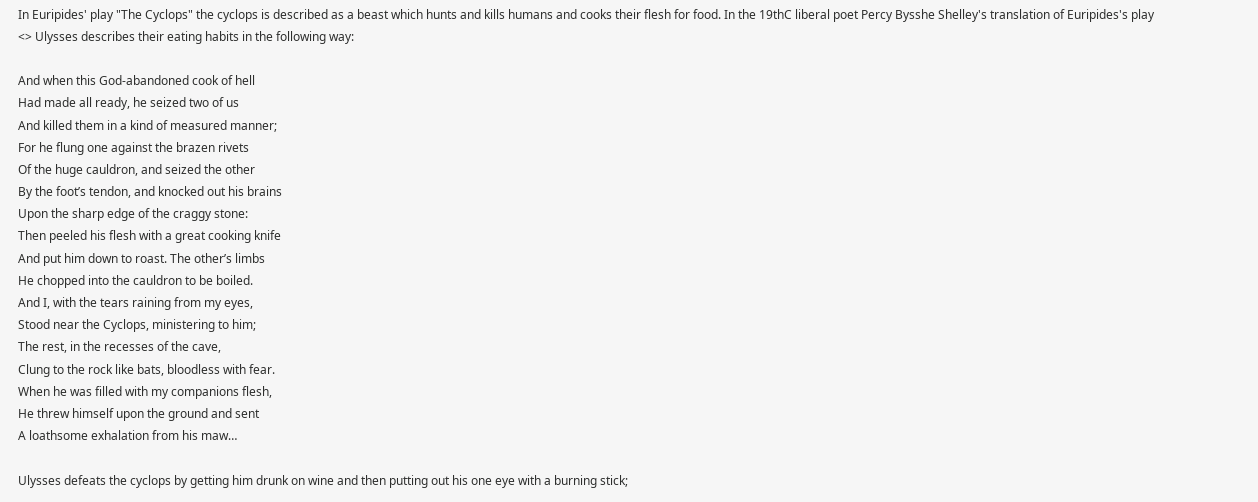In Euripides' play "The Cyclops" the cyclops is described as a beast which hunts and kills humans and cooks their flesh for food. In the 19thC liberal poet Percy Bysshe Shelley's translation of Euripides's play <> Ulysses describes their eating habits in the following way:

And when this God-abandoned cook of hell
Had made all ready, he seized two of us
And killed them in a kind of measured manner;
For he flung one against the brazen rivets
Of the huge cauldron, and seized the other
By the foot’s tendon, and knocked out his brains
Upon the sharp edge of the craggy stone:
Then peeled his flesh with a great cooking knife
And put him down to roast. The other’s limbs
He chopped into the cauldron to be boiled.
And I, with the tears raining from my eyes,
Stood near the Cyclops, ministering to him;
The rest, in the recesses of the cave,
Clung to the rock like bats, bloodless with fear.
When he was filled with my companions flesh,
He threw himself upon the ground and sent
A loathsome exhalation from his maw…

Ulysses defeats the cyclops by getting him drunk on wine and then putting out his one eye with a burning stick;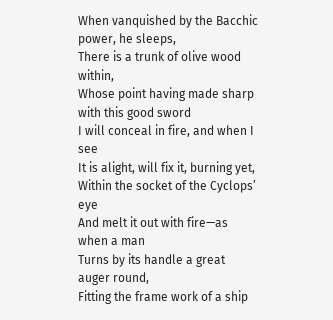When vanquished by the Bacchic power, he sleeps,
There is a trunk of olive wood within,
Whose point having made sharp with this good sword
I will conceal in fire, and when I see
It is alight, will fix it, burning yet,
Within the socket of the Cyclops’ eye
And melt it out with fire—as when a man
Turns by its handle a great auger round,
Fitting the frame work of a ship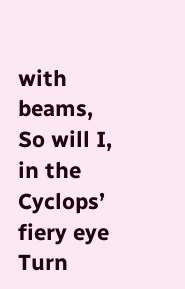with beams,
So will I, in the Cyclops’ fiery eye
Turn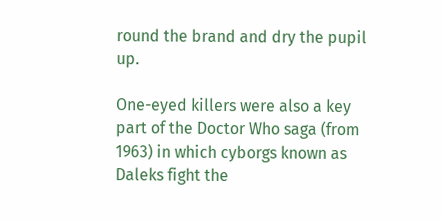round the brand and dry the pupil up.

One-eyed killers were also a key part of the Doctor Who saga (from 1963) in which cyborgs known as Daleks fight the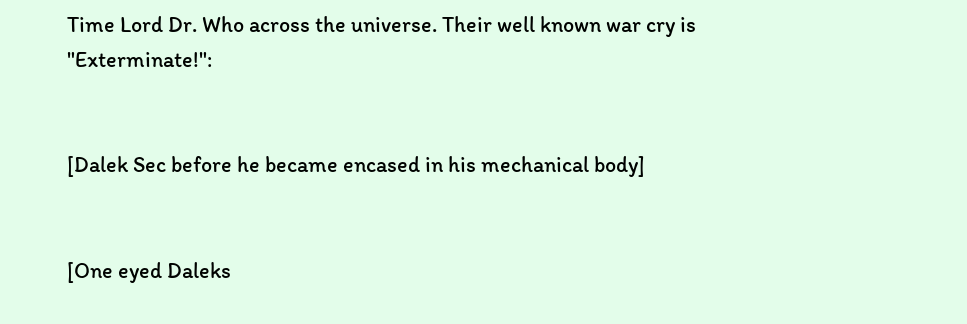Time Lord Dr. Who across the universe. Their well known war cry is "Exterminate!":


[Dalek Sec before he became encased in his mechanical body]


[One eyed Daleks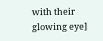with their glowing eye]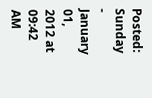Posted: Sunday - January 01, 2012 at 09:42 AM